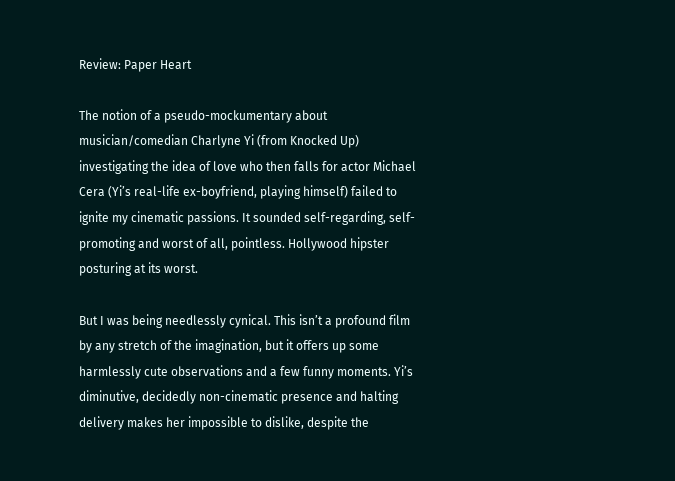Review: Paper Heart

The notion of a pseudo-mockumentary about musician/comedian Charlyne Yi (from Knocked Up) investigating the idea of love who then falls for actor Michael Cera (Yi’s real-life ex-boyfriend, playing himself) failed to ignite my cinematic passions. It sounded self-regarding, self-promoting and worst of all, pointless. Hollywood hipster posturing at its worst.

But I was being needlessly cynical. This isn’t a profound film by any stretch of the imagination, but it offers up some harmlessly cute observations and a few funny moments. Yi’s diminutive, decidedly non-cinematic presence and halting delivery makes her impossible to dislike, despite the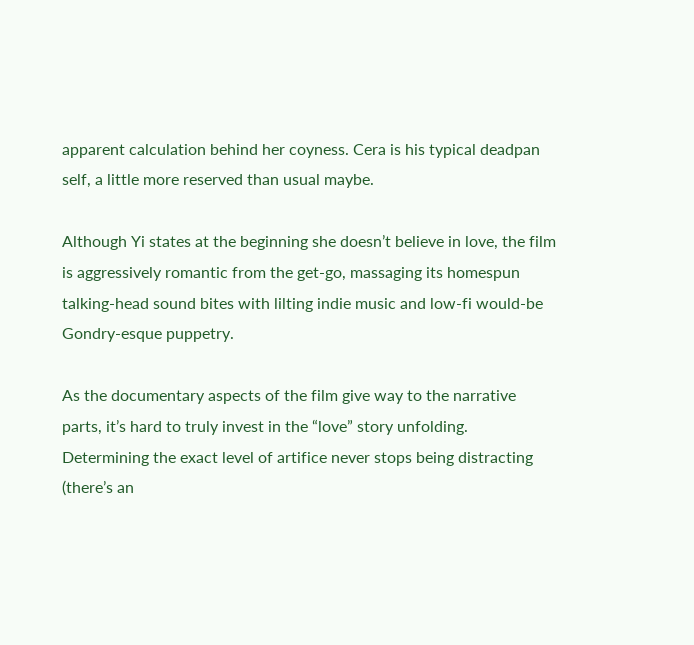apparent calculation behind her coyness. Cera is his typical deadpan self, a little more reserved than usual maybe.

Although Yi states at the beginning she doesn’t believe in love, the film is aggressively romantic from the get-go, massaging its homespun talking-head sound bites with lilting indie music and low-fi would-be Gondry-esque puppetry.

As the documentary aspects of the film give way to the narrative parts, it’s hard to truly invest in the “love” story unfolding. Determining the exact level of artifice never stops being distracting (there’s an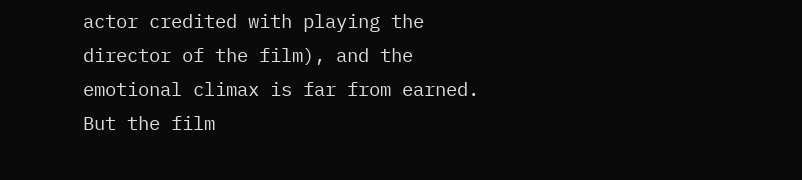actor credited with playing the director of the film), and the emotional climax is far from earned. But the film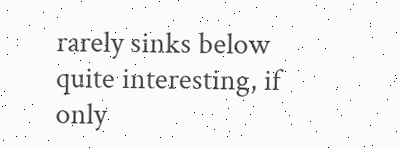rarely sinks below quite interesting, if only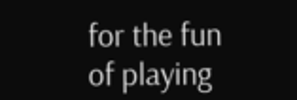for the fun of playing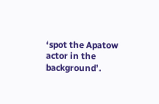‘spot the Apatow actor in the background’.